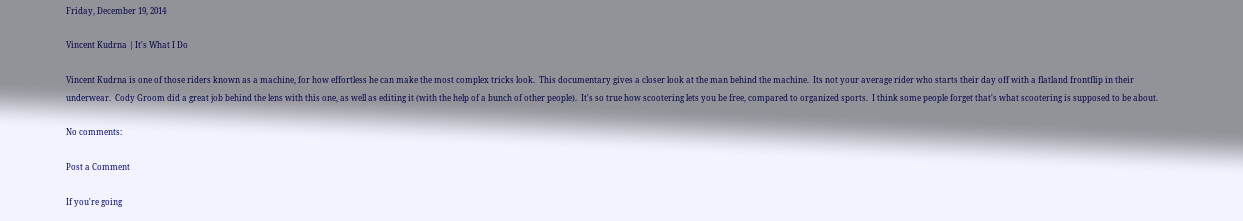Friday, December 19, 2014

Vincent Kudrna | It's What I Do

Vincent Kudrna is one of those riders known as a machine, for how effortless he can make the most complex tricks look.  This documentary gives a closer look at the man behind the machine.  Its not your average rider who starts their day off with a flatland frontflip in their underwear.  Cody Groom did a great job behind the lens with this one, as well as editing it (with the help of a bunch of other people).  It's so true how scootering lets you be free, compared to organized sports.  I think some people forget that's what scootering is supposed to be about.

No comments:

Post a Comment

If you're going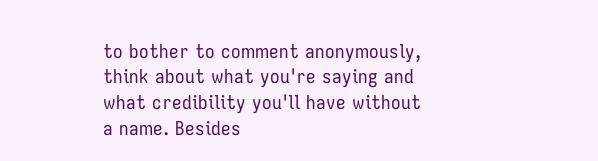to bother to comment anonymously, think about what you're saying and what credibility you'll have without a name. Besides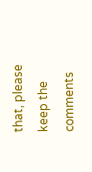that, please keep the comments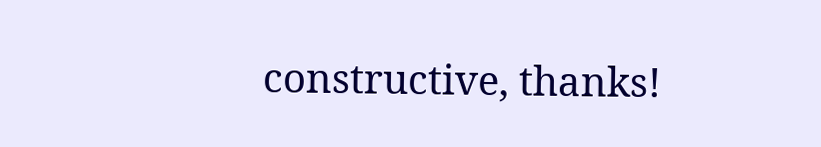constructive, thanks!